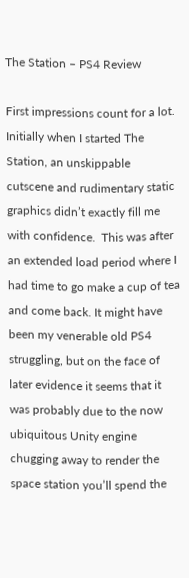The Station – PS4 Review

First impressions count for a lot. Initially when I started The Station, an unskippable cutscene and rudimentary static graphics didn’t exactly fill me with confidence.  This was after an extended load period where I had time to go make a cup of tea and come back. It might have been my venerable old PS4 struggling, but on the face of later evidence it seems that it was probably due to the now ubiquitous Unity engine chugging away to render the space station you’ll spend the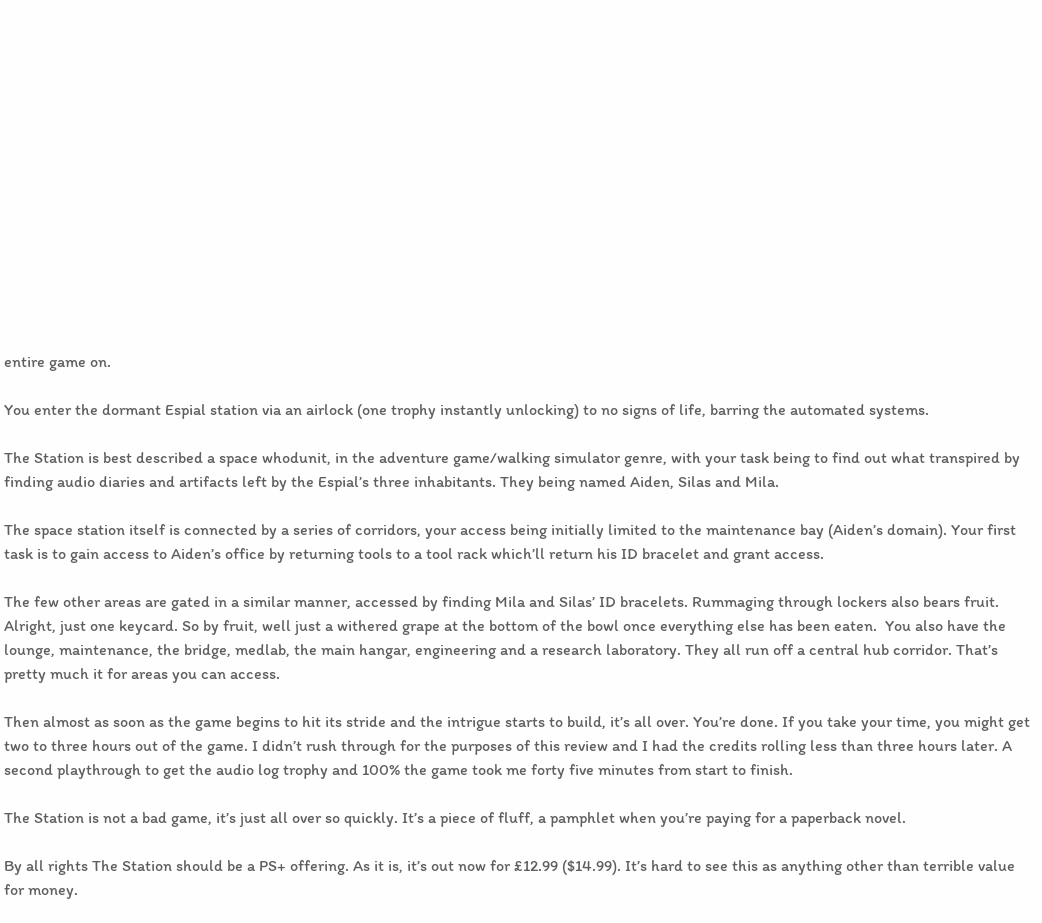entire game on.

You enter the dormant Espial station via an airlock (one trophy instantly unlocking) to no signs of life, barring the automated systems.

The Station is best described a space whodunit, in the adventure game/walking simulator genre, with your task being to find out what transpired by finding audio diaries and artifacts left by the Espial’s three inhabitants. They being named Aiden, Silas and Mila.

The space station itself is connected by a series of corridors, your access being initially limited to the maintenance bay (Aiden’s domain). Your first task is to gain access to Aiden’s office by returning tools to a tool rack which’ll return his ID bracelet and grant access.

The few other areas are gated in a similar manner, accessed by finding Mila and Silas’ ID bracelets. Rummaging through lockers also bears fruit. Alright, just one keycard. So by fruit, well just a withered grape at the bottom of the bowl once everything else has been eaten.  You also have the lounge, maintenance, the bridge, medlab, the main hangar, engineering and a research laboratory. They all run off a central hub corridor. That’s pretty much it for areas you can access.

Then almost as soon as the game begins to hit its stride and the intrigue starts to build, it’s all over. You’re done. If you take your time, you might get two to three hours out of the game. I didn’t rush through for the purposes of this review and I had the credits rolling less than three hours later. A second playthrough to get the audio log trophy and 100% the game took me forty five minutes from start to finish.

The Station is not a bad game, it’s just all over so quickly. It’s a piece of fluff, a pamphlet when you’re paying for a paperback novel.

By all rights The Station should be a PS+ offering. As it is, it’s out now for £12.99 ($14.99). It’s hard to see this as anything other than terrible value for money.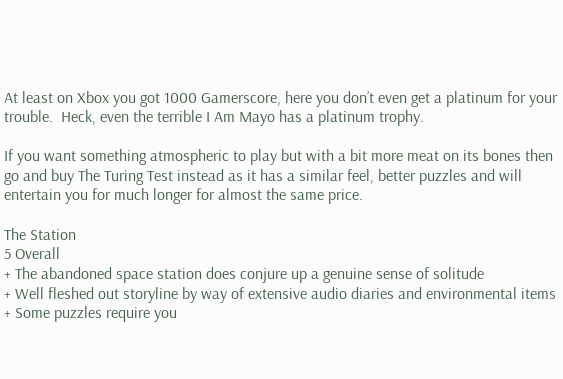At least on Xbox you got 1000 Gamerscore, here you don’t even get a platinum for your trouble.  Heck, even the terrible I Am Mayo has a platinum trophy.

If you want something atmospheric to play but with a bit more meat on its bones then go and buy The Turing Test instead as it has a similar feel, better puzzles and will entertain you for much longer for almost the same price.

The Station
5 Overall
+ The abandoned space station does conjure up a genuine sense of solitude
+ Well fleshed out storyline by way of extensive audio diaries and environmental items
+ Some puzzles require you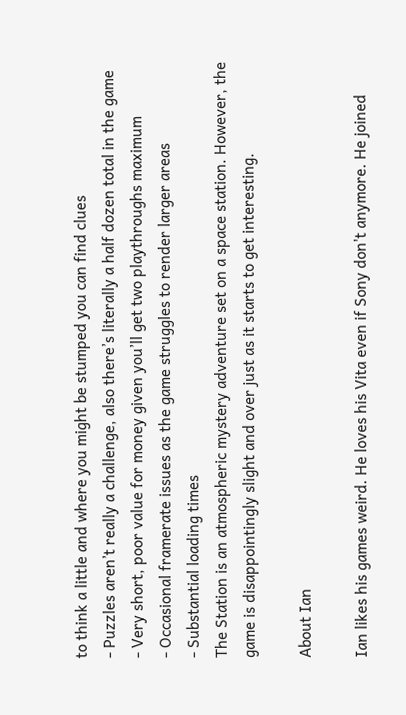to think a little and where you might be stumped you can find clues
- Puzzles aren’t really a challenge, also there’s literally a half dozen total in the game
- Very short, poor value for money given you’ll get two playthroughs maximum
- Occasional framerate issues as the game struggles to render larger areas
- Substantial loading times
The Station is an atmospheric mystery adventure set on a space station. However, the game is disappointingly slight and over just as it starts to get interesting.

About Ian

Ian likes his games weird. He loves his Vita even if Sony don't anymore. He joined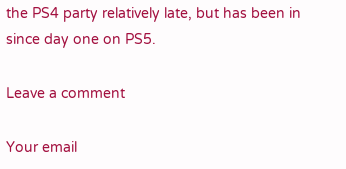the PS4 party relatively late, but has been in since day one on PS5.

Leave a comment

Your email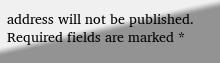address will not be published. Required fields are marked *